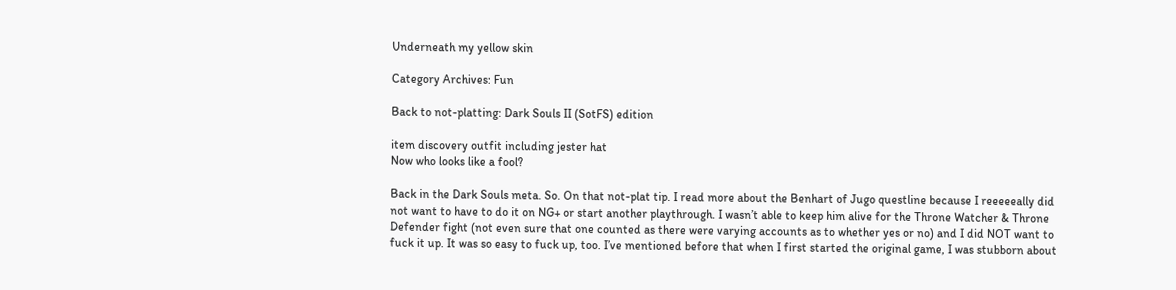Underneath my yellow skin

Category Archives: Fun

Back to not-platting: Dark Souls II (SotFS) edition

item discovery outfit including jester hat
Now who looks like a fool?

Back in the Dark Souls meta. So. On that not-plat tip. I read more about the Benhart of Jugo questline because I reeeeeally did not want to have to do it on NG+ or start another playthrough. I wasn’t able to keep him alive for the Throne Watcher & Throne Defender fight (not even sure that one counted as there were varying accounts as to whether yes or no) and I did NOT want to fuck it up. It was so easy to fuck up, too. I’ve mentioned before that when I first started the original game, I was stubborn about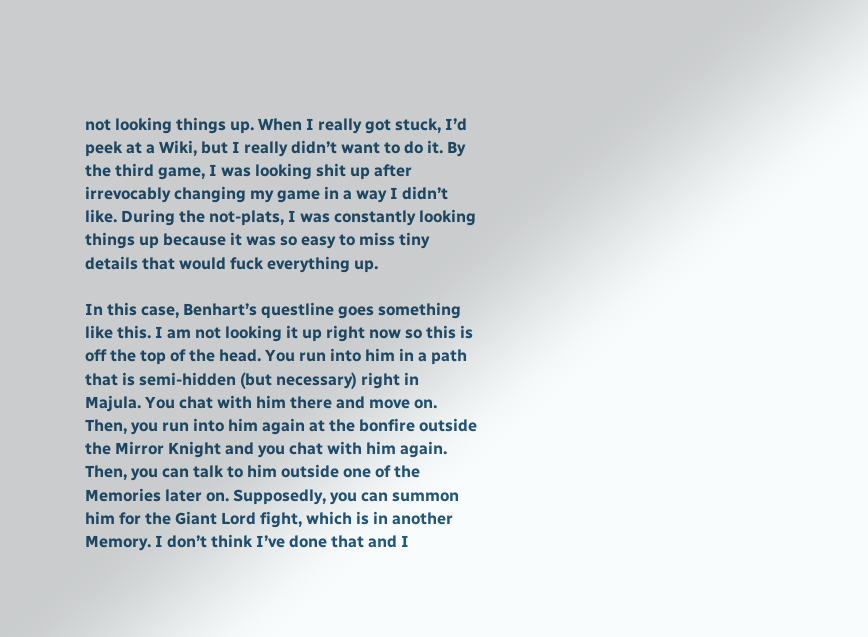not looking things up. When I really got stuck, I’d peek at a Wiki, but I really didn’t want to do it. By the third game, I was looking shit up after irrevocably changing my game in a way I didn’t like. During the not-plats, I was constantly looking things up because it was so easy to miss tiny details that would fuck everything up.

In this case, Benhart’s questline goes something like this. I am not looking it up right now so this is off the top of the head. You run into him in a path that is semi-hidden (but necessary) right in Majula. You chat with him there and move on. Then, you run into him again at the bonfire outside the Mirror Knight and you chat with him again. Then, you can talk to him outside one of the Memories later on. Supposedly, you can summon him for the Giant Lord fight, which is in another Memory. I don’t think I’ve done that and I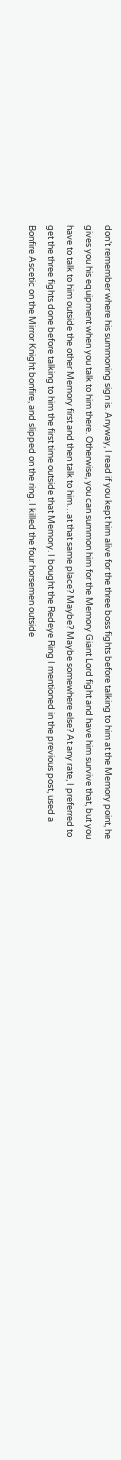don’t remember where his summoning sign is. Anyway, I read if you kept him alive for the three boss fights before talking to him at the Memory point, he gives you his equipment when you talk to him there. Otherwise, you can summon him for the Memory Giant Lord fight and have him survive that, but you have to talk to him outside the other Memory first and then talk to him…at that same place? Maybe? Maybe somewhere else? At any rate, I preferred to get the three fights done before talking to him the first time outside that Memory. I bought the Redeye Ring I mentioned in the previous post, used a Bonfire Ascetic on the Mirror Knight bonfire, and slipped on the ring. I killed the four horsemen outside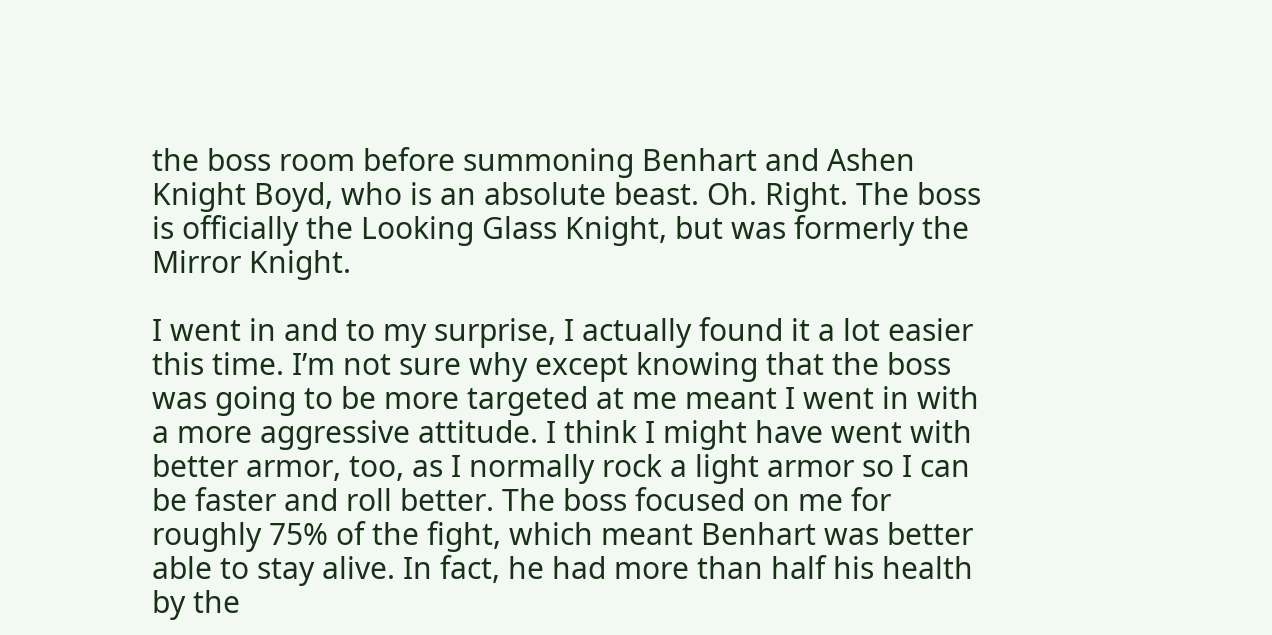the boss room before summoning Benhart and Ashen Knight Boyd, who is an absolute beast. Oh. Right. The boss is officially the Looking Glass Knight, but was formerly the Mirror Knight.

I went in and to my surprise, I actually found it a lot easier this time. I’m not sure why except knowing that the boss was going to be more targeted at me meant I went in with a more aggressive attitude. I think I might have went with better armor, too, as I normally rock a light armor so I can be faster and roll better. The boss focused on me for roughly 75% of the fight, which meant Benhart was better able to stay alive. In fact, he had more than half his health by the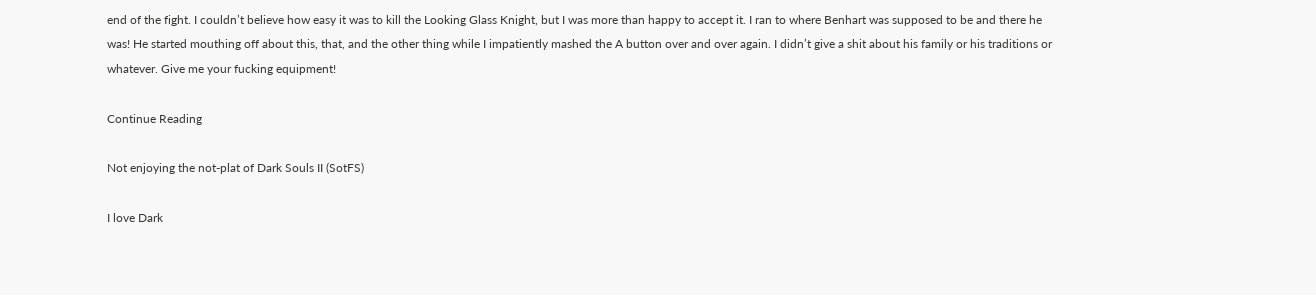end of the fight. I couldn’t believe how easy it was to kill the Looking Glass Knight, but I was more than happy to accept it. I ran to where Benhart was supposed to be and there he was! He started mouthing off about this, that, and the other thing while I impatiently mashed the A button over and over again. I didn’t give a shit about his family or his traditions or whatever. Give me your fucking equipment!

Continue Reading

Not enjoying the not-plat of Dark Souls II (SotFS)

I love Dark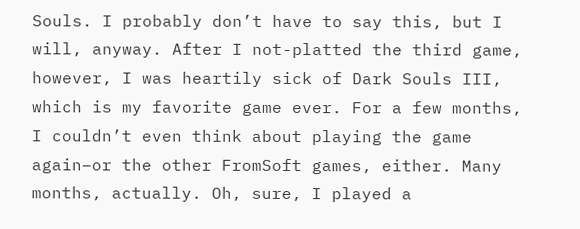Souls. I probably don’t have to say this, but I will, anyway. After I not-platted the third game, however, I was heartily sick of Dark Souls III, which is my favorite game ever. For a few months, I couldn’t even think about playing the game again–or the other FromSoft games, either. Many months, actually. Oh, sure, I played a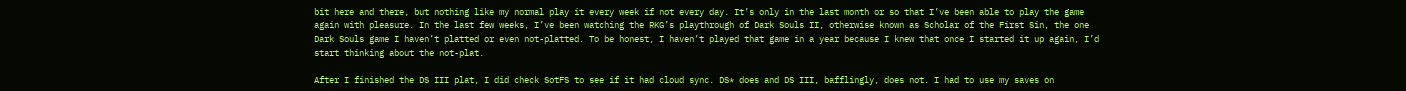bit here and there, but nothing like my normal play it every week if not every day. It’s only in the last month or so that I’ve been able to play the game again with pleasure. In the last few weeks, I’ve been watching the RKG’s playthrough of Dark Souls II, otherwise known as Scholar of the First Sin, the one Dark Souls game I haven’t platted or even not-platted. To be honest, I haven’t played that game in a year because I knew that once I started it up again, I’d start thinking about the not-plat.

After I finished the DS III plat, I did check SotFS to see if it had cloud sync. DS* does and DS III, bafflingly, does not. I had to use my saves on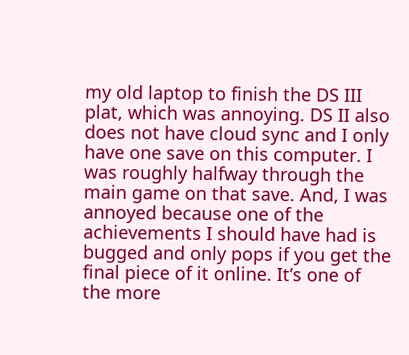my old laptop to finish the DS III plat, which was annoying. DS II also does not have cloud sync and I only have one save on this computer. I was roughly halfway through the main game on that save. And, I was annoyed because one of the achievements I should have had is bugged and only pops if you get the final piece of it online. It’s one of the more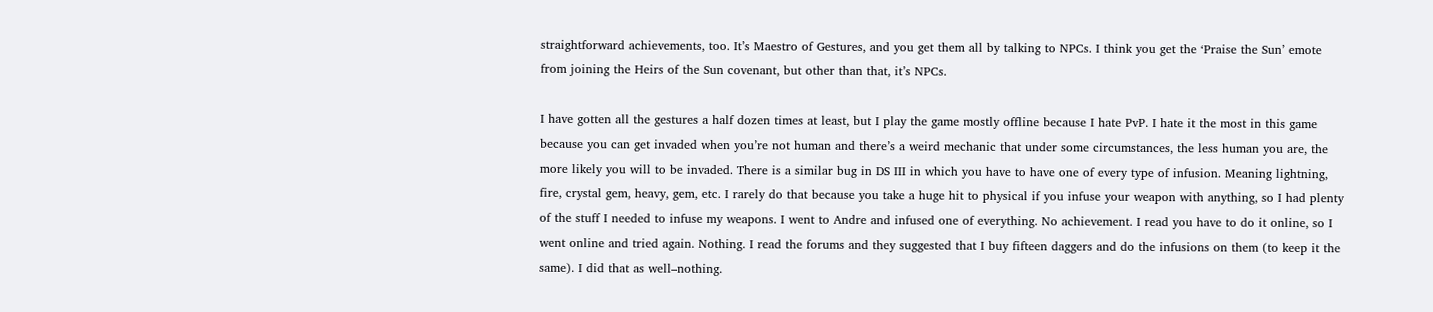straightforward achievements, too. It’s Maestro of Gestures, and you get them all by talking to NPCs. I think you get the ‘Praise the Sun’ emote from joining the Heirs of the Sun covenant, but other than that, it’s NPCs.

I have gotten all the gestures a half dozen times at least, but I play the game mostly offline because I hate PvP. I hate it the most in this game because you can get invaded when you’re not human and there’s a weird mechanic that under some circumstances, the less human you are, the more likely you will to be invaded. There is a similar bug in DS III in which you have to have one of every type of infusion. Meaning lightning, fire, crystal gem, heavy, gem, etc. I rarely do that because you take a huge hit to physical if you infuse your weapon with anything, so I had plenty of the stuff I needed to infuse my weapons. I went to Andre and infused one of everything. No achievement. I read you have to do it online, so I went online and tried again. Nothing. I read the forums and they suggested that I buy fifteen daggers and do the infusions on them (to keep it the same). I did that as well–nothing.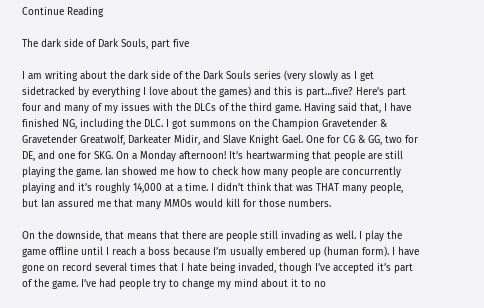Continue Reading

The dark side of Dark Souls, part five

I am writing about the dark side of the Dark Souls series (very slowly as I get sidetracked by everything I love about the games) and this is part…five? Here’s part four and many of my issues with the DLCs of the third game. Having said that, I have finished NG, including the DLC. I got summons on the Champion Gravetender & Gravetender Greatwolf, Darkeater Midir, and Slave Knight Gael. One for CG & GG, two for DE, and one for SKG. On a Monday afternoon! It’s heartwarming that people are still playing the game. Ian showed me how to check how many people are concurrently playing and it’s roughly 14,000 at a time. I didn’t think that was THAT many people, but Ian assured me that many MMOs would kill for those numbers.

On the downside, that means that there are people still invading as well. I play the game offline until I reach a boss because I’m usually embered up (human form). I have gone on record several times that I hate being invaded, though I’ve accepted it’s part of the game. I’ve had people try to change my mind about it to no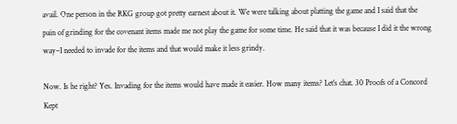avail. One person in the RKG group got pretty earnest about it. We were talking about platting the game and I said that the pain of grinding for the covenant items made me not play the game for some time. He said that it was because I did it the wrong way–I needed to invade for the items and that would make it less grindy.

Now. Is he right? Yes. Invading for the items would have made it easier. How many items? Let’s chat. 30 Proofs of a Concord Kept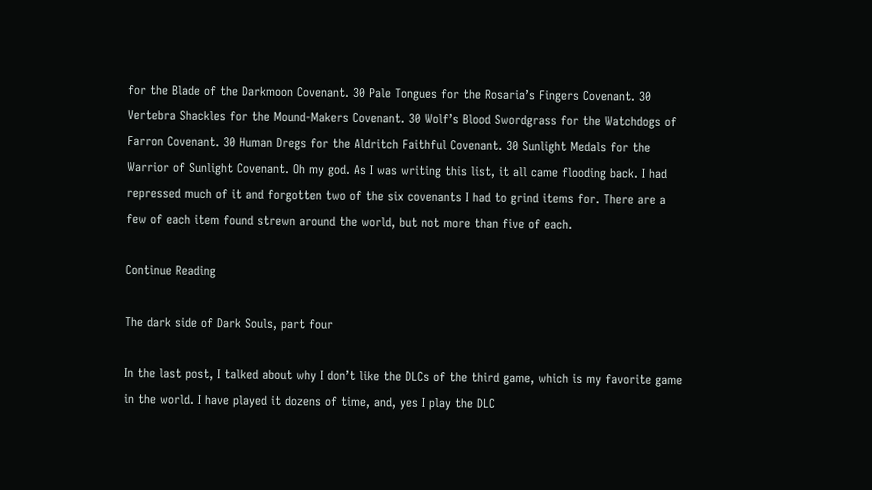for the Blade of the Darkmoon Covenant. 30 Pale Tongues for the Rosaria’s Fingers Covenant. 30 Vertebra Shackles for the Mound-Makers Covenant. 30 Wolf’s Blood Swordgrass for the Watchdogs of Farron Covenant. 30 Human Dregs for the Aldritch Faithful Covenant. 30 Sunlight Medals for the Warrior of Sunlight Covenant. Oh my god. As I was writing this list, it all came flooding back. I had repressed much of it and forgotten two of the six covenants I had to grind items for. There are a few of each item found strewn around the world, but not more than five of each.

Continue Reading

The dark side of Dark Souls, part four

In the last post, I talked about why I don’t like the DLCs of the third game, which is my favorite game in the world. I have played it dozens of time, and, yes I play the DLC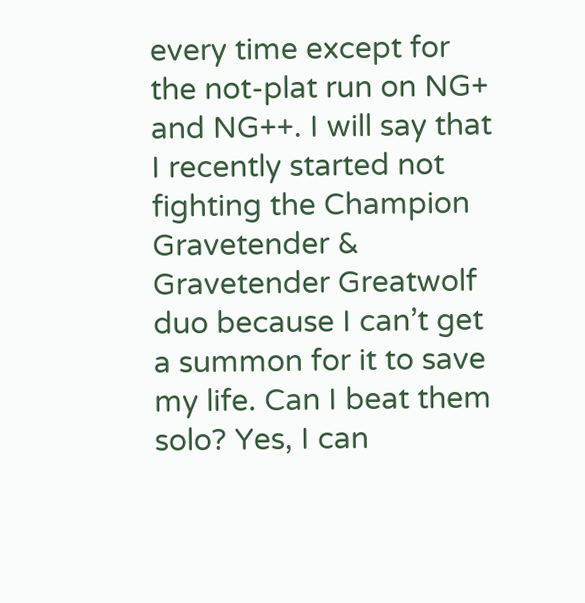every time except for the not-plat run on NG+ and NG++. I will say that I recently started not fighting the Champion Gravetender & Gravetender Greatwolf duo because I can’t get a summon for it to save my life. Can I beat them solo? Yes, I can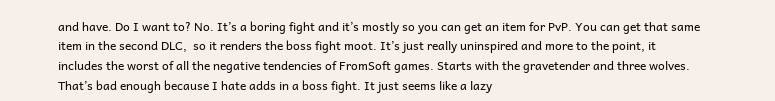and have. Do I want to? No. It’s a boring fight and it’s mostly so you can get an item for PvP. You can get that same item in the second DLC,  so it renders the boss fight moot. It’s just really uninspired and more to the point, it includes the worst of all the negative tendencies of FromSoft games. Starts with the gravetender and three wolves. That’s bad enough because I hate adds in a boss fight. It just seems like a lazy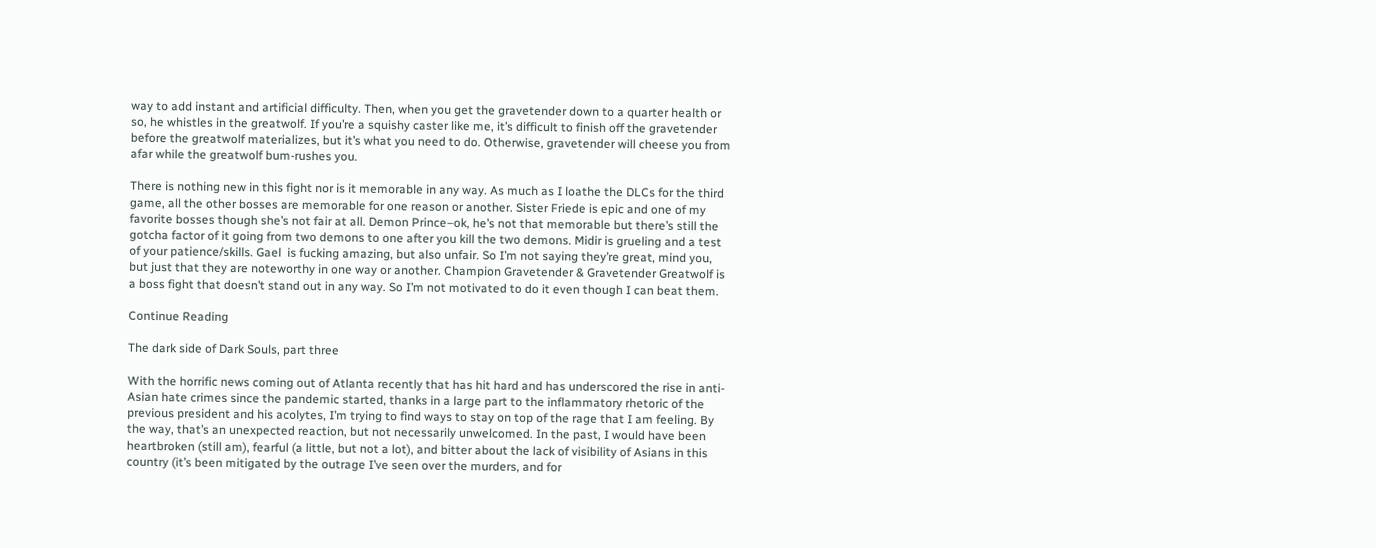way to add instant and artificial difficulty. Then, when you get the gravetender down to a quarter health or so, he whistles in the greatwolf. If you’re a squishy caster like me, it’s difficult to finish off the gravetender before the greatwolf materializes, but it’s what you need to do. Otherwise, gravetender will cheese you from afar while the greatwolf bum-rushes you.

There is nothing new in this fight nor is it memorable in any way. As much as I loathe the DLCs for the third game, all the other bosses are memorable for one reason or another. Sister Friede is epic and one of my favorite bosses though she’s not fair at all. Demon Prince–ok, he’s not that memorable but there’s still the gotcha factor of it going from two demons to one after you kill the two demons. Midir is grueling and a test of your patience/skills. Gael  is fucking amazing, but also unfair. So I’m not saying they’re great, mind you, but just that they are noteworthy in one way or another. Champion Gravetender & Gravetender Greatwolf is a boss fight that doesn’t stand out in any way. So I’m not motivated to do it even though I can beat them.

Continue Reading

The dark side of Dark Souls, part three

With the horrific news coming out of Atlanta recently that has hit hard and has underscored the rise in anti-Asian hate crimes since the pandemic started, thanks in a large part to the inflammatory rhetoric of the previous president and his acolytes, I’m trying to find ways to stay on top of the rage that I am feeling. By the way, that’s an unexpected reaction, but not necessarily unwelcomed. In the past, I would have been heartbroken (still am), fearful (a little, but not a lot), and bitter about the lack of visibility of Asians in this country (it’s been mitigated by the outrage I’ve seen over the murders, and for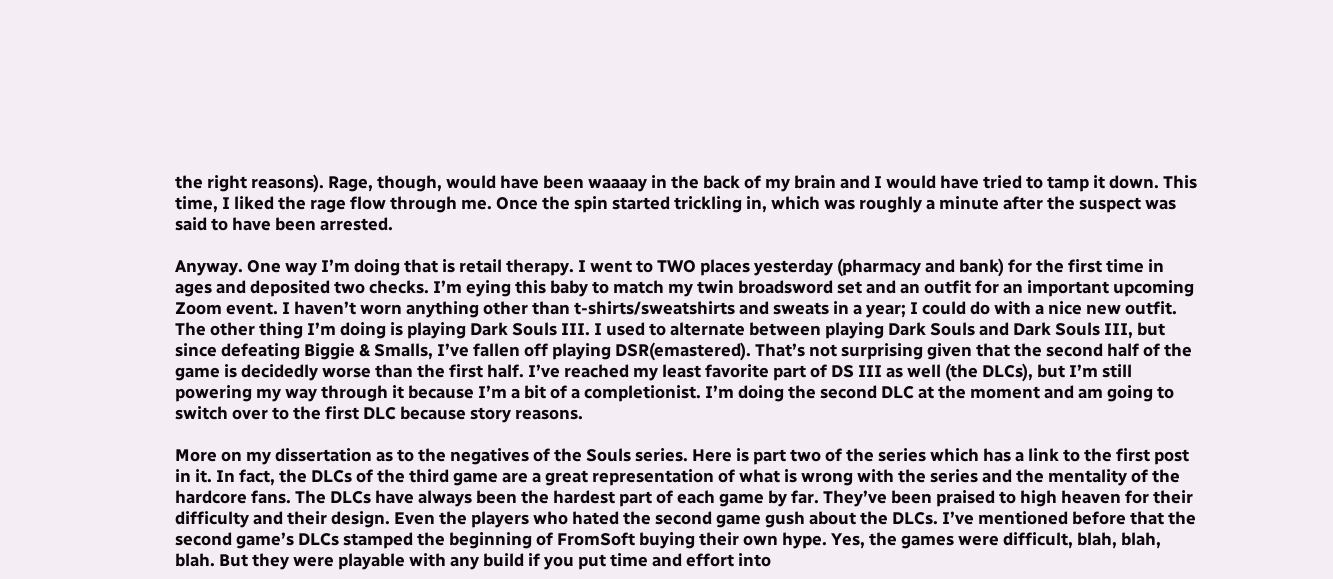the right reasons). Rage, though, would have been waaaay in the back of my brain and I would have tried to tamp it down. This time, I liked the rage flow through me. Once the spin started trickling in, which was roughly a minute after the suspect was said to have been arrested.

Anyway. One way I’m doing that is retail therapy. I went to TWO places yesterday (pharmacy and bank) for the first time in ages and deposited two checks. I’m eying this baby to match my twin broadsword set and an outfit for an important upcoming Zoom event. I haven’t worn anything other than t-shirts/sweatshirts and sweats in a year; I could do with a nice new outfit. The other thing I’m doing is playing Dark Souls III. I used to alternate between playing Dark Souls and Dark Souls III, but since defeating Biggie & Smalls, I’ve fallen off playing DSR(emastered). That’s not surprising given that the second half of the game is decidedly worse than the first half. I’ve reached my least favorite part of DS III as well (the DLCs), but I’m still powering my way through it because I’m a bit of a completionist. I’m doing the second DLC at the moment and am going to switch over to the first DLC because story reasons.

More on my dissertation as to the negatives of the Souls series. Here is part two of the series which has a link to the first post in it. In fact, the DLCs of the third game are a great representation of what is wrong with the series and the mentality of the hardcore fans. The DLCs have always been the hardest part of each game by far. They’ve been praised to high heaven for their difficulty and their design. Even the players who hated the second game gush about the DLCs. I’ve mentioned before that the second game’s DLCs stamped the beginning of FromSoft buying their own hype. Yes, the games were difficult, blah, blah, blah. But they were playable with any build if you put time and effort into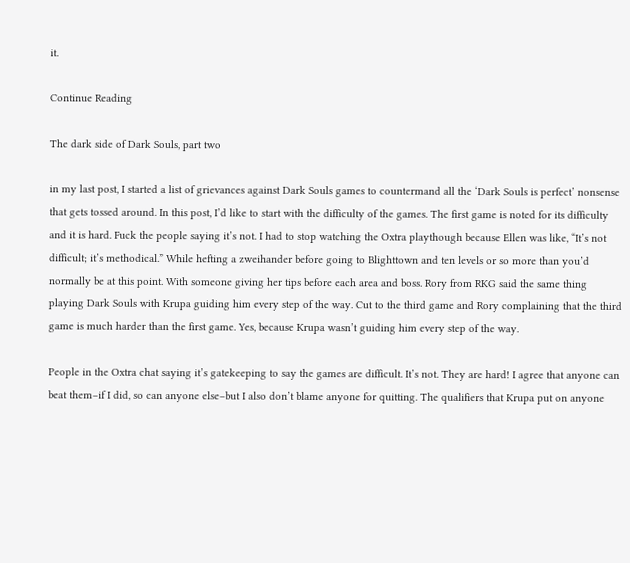it.

Continue Reading

The dark side of Dark Souls, part two

in my last post, I started a list of grievances against Dark Souls games to countermand all the ‘Dark Souls is perfect’ nonsense that gets tossed around. In this post, I’d like to start with the difficulty of the games. The first game is noted for its difficulty and it is hard. Fuck the people saying it’s not. I had to stop watching the Oxtra playthough because Ellen was like, “It’s not difficult; it’s methodical.” While hefting a zweihander before going to Blighttown and ten levels or so more than you’d normally be at this point. With someone giving her tips before each area and boss. Rory from RKG said the same thing playing Dark Souls with Krupa guiding him every step of the way. Cut to the third game and Rory complaining that the third game is much harder than the first game. Yes, because Krupa wasn’t guiding him every step of the way.

People in the Oxtra chat saying it’s gatekeeping to say the games are difficult. It’s not. They are hard! I agree that anyone can beat them–if I did, so can anyone else–but I also don’t blame anyone for quitting. The qualifiers that Krupa put on anyone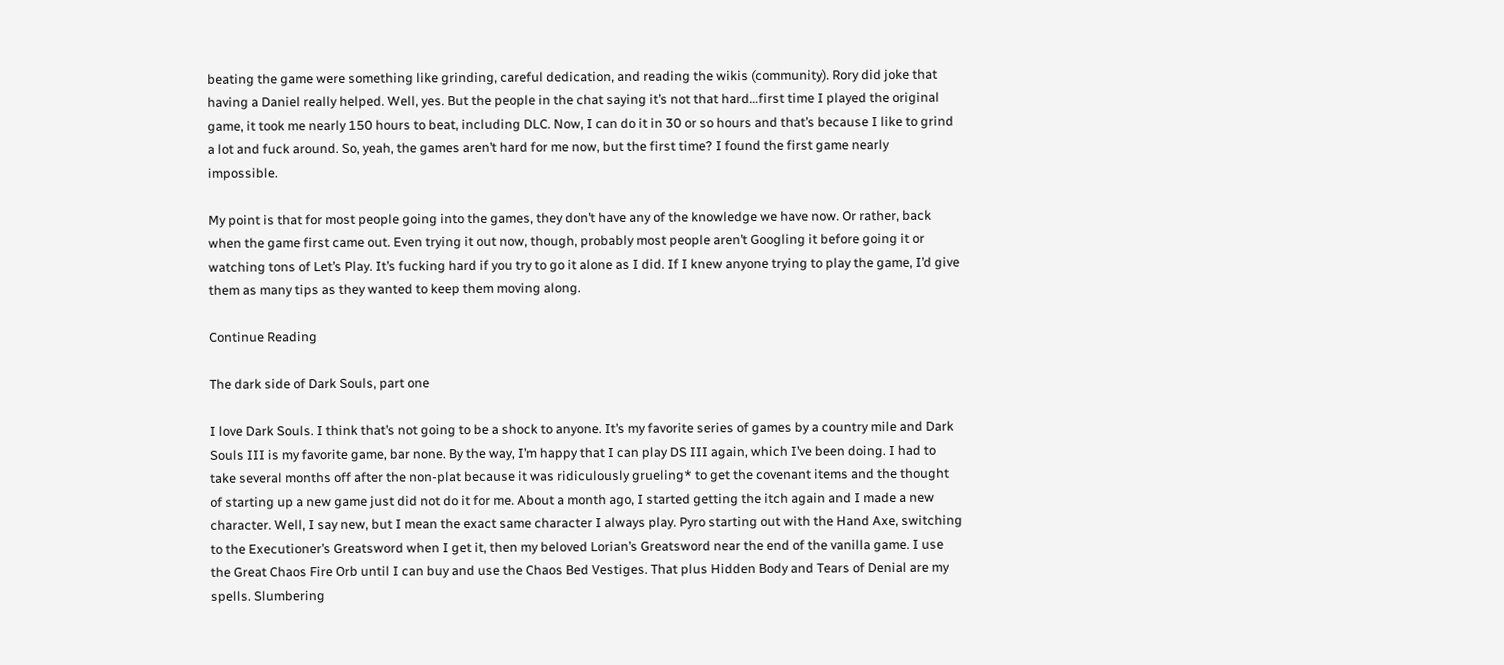beating the game were something like grinding, careful dedication, and reading the wikis (community). Rory did joke that having a Daniel really helped. Well, yes. But the people in the chat saying it’s not that hard…first time I played the original game, it took me nearly 150 hours to beat, including DLC. Now, I can do it in 30 or so hours and that’s because I like to grind a lot and fuck around. So, yeah, the games aren’t hard for me now, but the first time? I found the first game nearly impossible.

My point is that for most people going into the games, they don’t have any of the knowledge we have now. Or rather, back when the game first came out. Even trying it out now, though, probably most people aren’t Googling it before going it or watching tons of Let’s Play. It’s fucking hard if you try to go it alone as I did. If I knew anyone trying to play the game, I’d give them as many tips as they wanted to keep them moving along.

Continue Reading

The dark side of Dark Souls, part one

I love Dark Souls. I think that’s not going to be a shock to anyone. It’s my favorite series of games by a country mile and Dark Souls III is my favorite game, bar none. By the way, I’m happy that I can play DS III again, which I’ve been doing. I had to take several months off after the non-plat because it was ridiculously grueling* to get the covenant items and the thought of starting up a new game just did not do it for me. About a month ago, I started getting the itch again and I made a new character. Well, I say new, but I mean the exact same character I always play. Pyro starting out with the Hand Axe, switching to the Executioner’s Greatsword when I get it, then my beloved Lorian’s Greatsword near the end of the vanilla game. I use the Great Chaos Fire Orb until I can buy and use the Chaos Bed Vestiges. That plus Hidden Body and Tears of Denial are my spells. Slumbering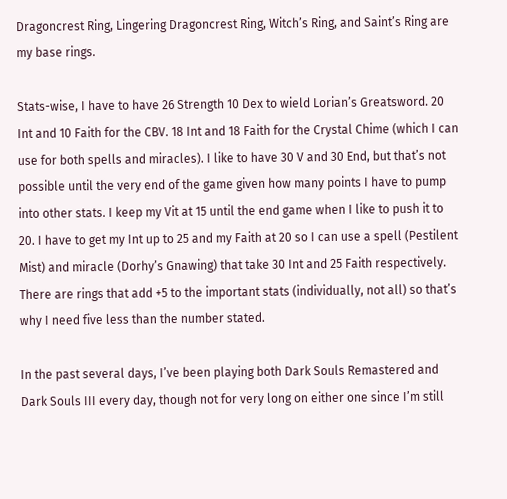Dragoncrest Ring, Lingering Dragoncrest Ring, Witch’s Ring, and Saint’s Ring are my base rings.

Stats-wise, I have to have 26 Strength 10 Dex to wield Lorian’s Greatsword. 20 Int and 10 Faith for the CBV. 18 Int and 18 Faith for the Crystal Chime (which I can use for both spells and miracles). I like to have 30 V and 30 End, but that’s not possible until the very end of the game given how many points I have to pump into other stats. I keep my Vit at 15 until the end game when I like to push it to 20. I have to get my Int up to 25 and my Faith at 20 so I can use a spell (Pestilent Mist) and miracle (Dorhy’s Gnawing) that take 30 Int and 25 Faith respectively. There are rings that add +5 to the important stats (individually, not all) so that’s why I need five less than the number stated.

In the past several days, I’ve been playing both Dark Souls Remastered and Dark Souls III every day, though not for very long on either one since I’m still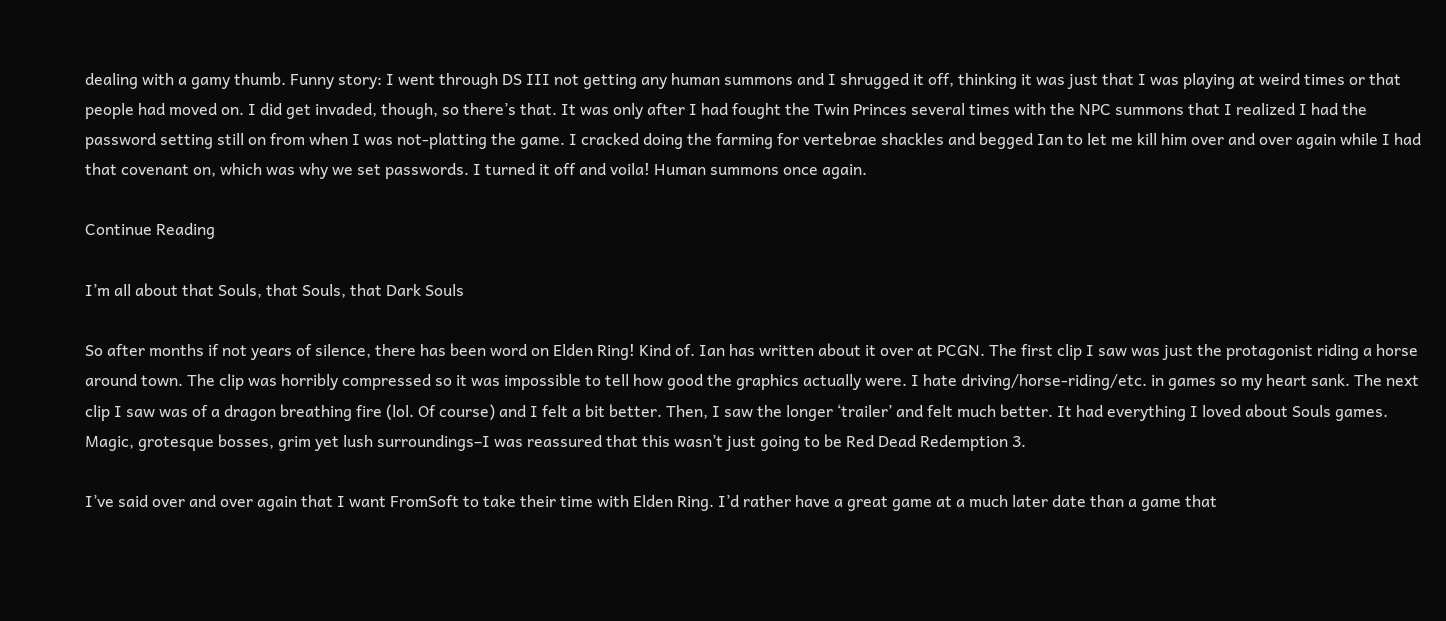dealing with a gamy thumb. Funny story: I went through DS III not getting any human summons and I shrugged it off, thinking it was just that I was playing at weird times or that people had moved on. I did get invaded, though, so there’s that. It was only after I had fought the Twin Princes several times with the NPC summons that I realized I had the password setting still on from when I was not-platting the game. I cracked doing the farming for vertebrae shackles and begged Ian to let me kill him over and over again while I had that covenant on, which was why we set passwords. I turned it off and voila! Human summons once again.

Continue Reading

I’m all about that Souls, that Souls, that Dark Souls

So after months if not years of silence, there has been word on Elden Ring! Kind of. Ian has written about it over at PCGN. The first clip I saw was just the protagonist riding a horse around town. The clip was horribly compressed so it was impossible to tell how good the graphics actually were. I hate driving/horse-riding/etc. in games so my heart sank. The next clip I saw was of a dragon breathing fire (lol. Of course) and I felt a bit better. Then, I saw the longer ‘trailer’ and felt much better. It had everything I loved about Souls games. Magic, grotesque bosses, grim yet lush surroundings–I was reassured that this wasn’t just going to be Red Dead Redemption 3.

I’ve said over and over again that I want FromSoft to take their time with Elden Ring. I’d rather have a great game at a much later date than a game that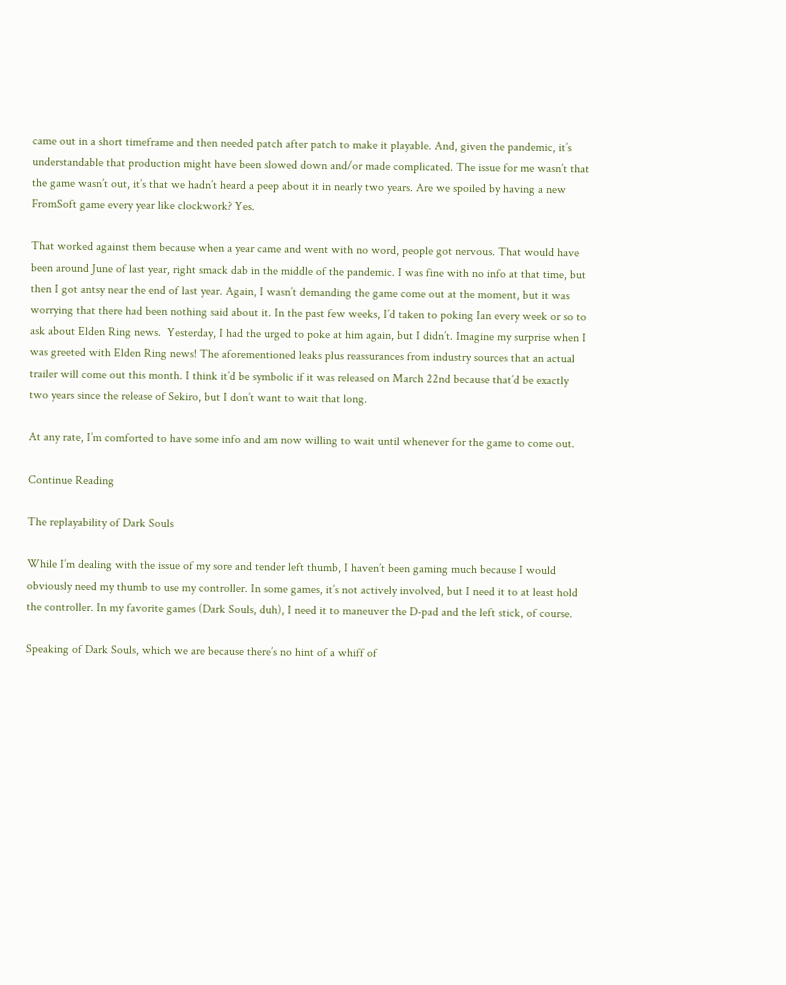came out in a short timeframe and then needed patch after patch to make it playable. And, given the pandemic, it’s understandable that production might have been slowed down and/or made complicated. The issue for me wasn’t that the game wasn’t out, it’s that we hadn’t heard a peep about it in nearly two years. Are we spoiled by having a new FromSoft game every year like clockwork? Yes.

That worked against them because when a year came and went with no word, people got nervous. That would have been around June of last year, right smack dab in the middle of the pandemic. I was fine with no info at that time, but then I got antsy near the end of last year. Again, I wasn’t demanding the game come out at the moment, but it was worrying that there had been nothing said about it. In the past few weeks, I’d taken to poking Ian every week or so to ask about Elden Ring news.  Yesterday, I had the urged to poke at him again, but I didn’t. Imagine my surprise when I was greeted with Elden Ring news! The aforementioned leaks plus reassurances from industry sources that an actual trailer will come out this month. I think it’d be symbolic if it was released on March 22nd because that’d be exactly two years since the release of Sekiro, but I don’t want to wait that long.

At any rate, I’m comforted to have some info and am now willing to wait until whenever for the game to come out.

Continue Reading

The replayability of Dark Souls

While I’m dealing with the issue of my sore and tender left thumb, I haven’t been gaming much because I would obviously need my thumb to use my controller. In some games, it’s not actively involved, but I need it to at least hold the controller. In my favorite games (Dark Souls, duh), I need it to maneuver the D-pad and the left stick, of course.

Speaking of Dark Souls, which we are because there’s no hint of a whiff of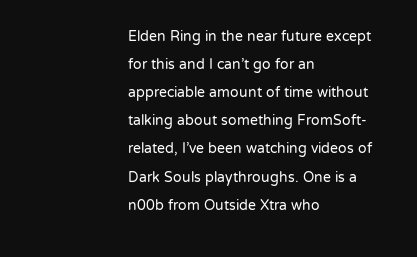Elden Ring in the near future except for this and I can’t go for an appreciable amount of time without talking about something FromSoft-related, I’ve been watching videos of Dark Souls playthroughs. One is a n00b from Outside Xtra who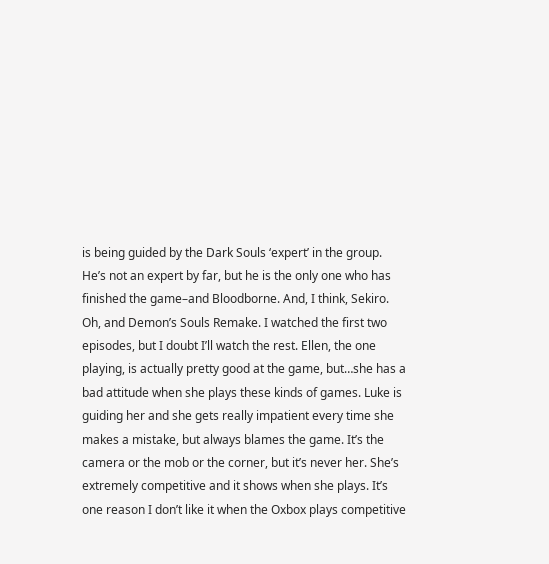is being guided by the Dark Souls ‘expert’ in the group. He’s not an expert by far, but he is the only one who has finished the game–and Bloodborne. And, I think, Sekiro. Oh, and Demon’s Souls Remake. I watched the first two episodes, but I doubt I’ll watch the rest. Ellen, the one playing, is actually pretty good at the game, but…she has a bad attitude when she plays these kinds of games. Luke is guiding her and she gets really impatient every time she makes a mistake, but always blames the game. It’s the camera or the mob or the corner, but it’s never her. She’s extremely competitive and it shows when she plays. It’s one reason I don’t like it when the Oxbox plays competitive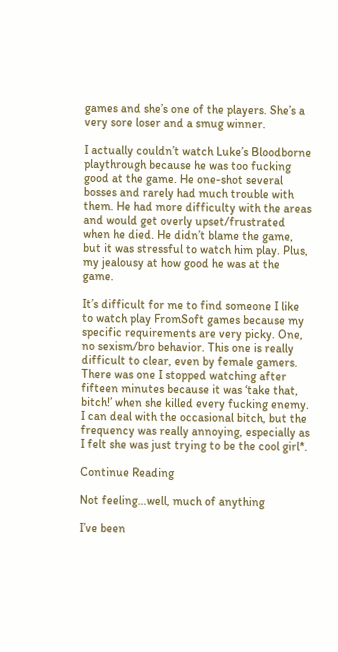games and she’s one of the players. She’s a very sore loser and a smug winner.

I actually couldn’t watch Luke’s Bloodborne playthrough because he was too fucking good at the game. He one-shot several bosses and rarely had much trouble with them. He had more difficulty with the areas and would get overly upset/frustrated when he died. He didn’t blame the game, but it was stressful to watch him play. Plus, my jealousy at how good he was at the game.

It’s difficult for me to find someone I like to watch play FromSoft games because my specific requirements are very picky. One, no sexism/bro behavior. This one is really difficult to clear, even by female gamers. There was one I stopped watching after fifteen minutes because it was ‘take that, bitch!’ when she killed every fucking enemy. I can deal with the occasional bitch, but the frequency was really annoying, especially as I felt she was just trying to be the cool girl*.

Continue Reading

Not feeling…well, much of anything

I’ve been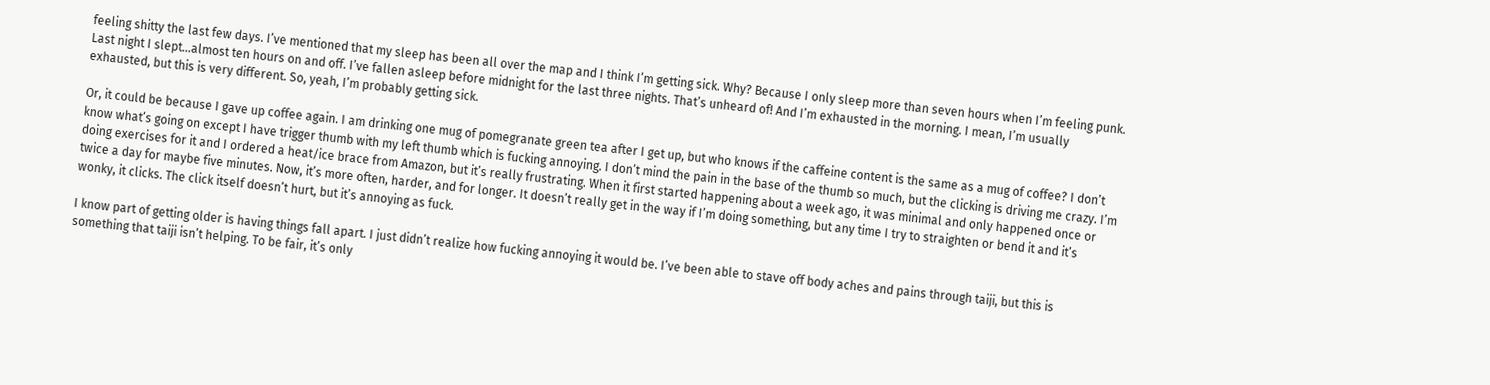feeling shitty the last few days. I’ve mentioned that my sleep has been all over the map and I think I’m getting sick. Why? Because I only sleep more than seven hours when I’m feeling punk. Last night I slept…almost ten hours on and off. I’ve fallen asleep before midnight for the last three nights. That’s unheard of! And I’m exhausted in the morning. I mean, I’m usually exhausted, but this is very different. So, yeah, I’m probably getting sick.

Or, it could be because I gave up coffee again. I am drinking one mug of pomegranate green tea after I get up, but who knows if the caffeine content is the same as a mug of coffee? I don’t know what’s going on except I have trigger thumb with my left thumb which is fucking annoying. I don’t mind the pain in the base of the thumb so much, but the clicking is driving me crazy. I’m doing exercises for it and I ordered a heat/ice brace from Amazon, but it’s really frustrating. When it first started happening about a week ago, it was minimal and only happened once or twice a day for maybe five minutes. Now, it’s more often, harder, and for longer. It doesn’t really get in the way if I’m doing something, but any time I try to straighten or bend it and it’s wonky, it clicks. The click itself doesn’t hurt, but it’s annoying as fuck.

I know part of getting older is having things fall apart. I just didn’t realize how fucking annoying it would be. I’ve been able to stave off body aches and pains through taiji, but this is something that taiji isn’t helping. To be fair, it’s only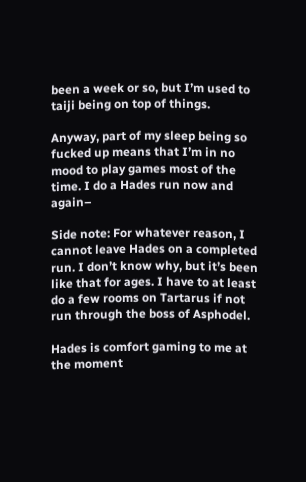been a week or so, but I’m used to taiji being on top of things.

Anyway, part of my sleep being so fucked up means that I’m in no mood to play games most of the time. I do a Hades run now and again–

Side note: For whatever reason, I cannot leave Hades on a completed run. I don’t know why, but it’s been like that for ages. I have to at least do a few rooms on Tartarus if not run through the boss of Asphodel.

Hades is comfort gaming to me at the moment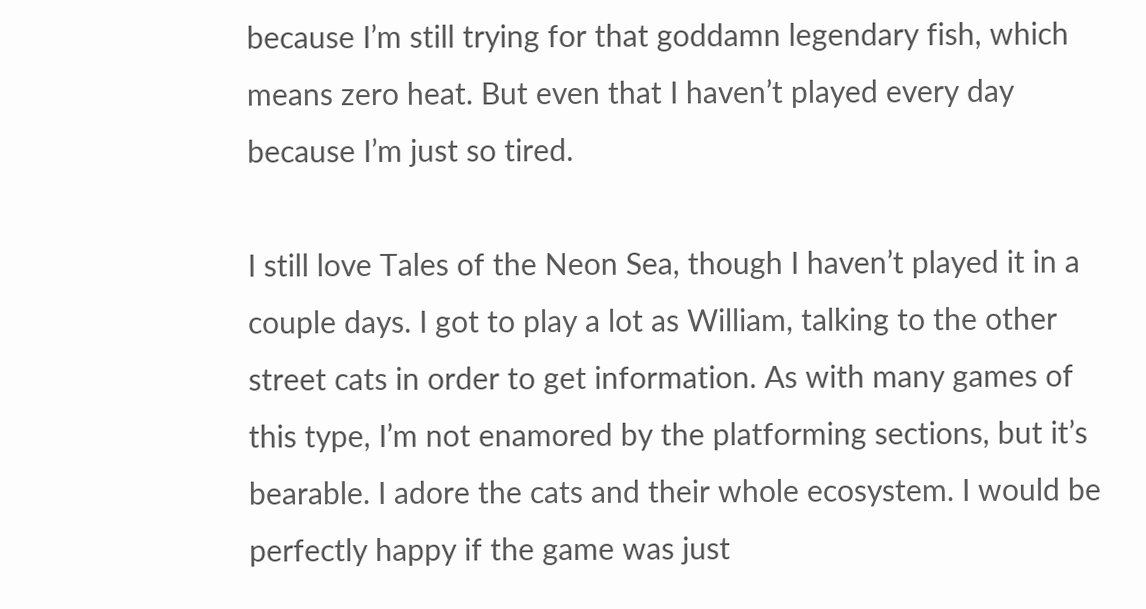because I’m still trying for that goddamn legendary fish, which means zero heat. But even that I haven’t played every day because I’m just so tired.

I still love Tales of the Neon Sea, though I haven’t played it in a couple days. I got to play a lot as William, talking to the other street cats in order to get information. As with many games of this type, I’m not enamored by the platforming sections, but it’s bearable. I adore the cats and their whole ecosystem. I would be perfectly happy if the game was just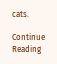cats.

Continue Reading